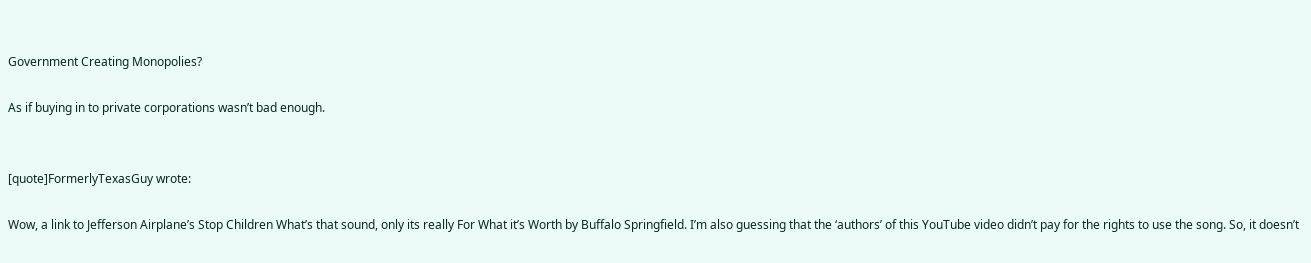Government Creating Monopolies?

As if buying in to private corporations wasn’t bad enough.


[quote]FormerlyTexasGuy wrote:

Wow, a link to Jefferson Airplane’s Stop Children What’s that sound, only its really For What it’s Worth by Buffalo Springfield. I’m also guessing that the ‘authors’ of this YouTube video didn’t pay for the rights to use the song. So, it doesn’t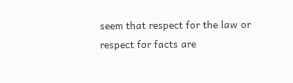seem that respect for the law or respect for facts are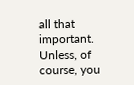all that important. Unless, of course, you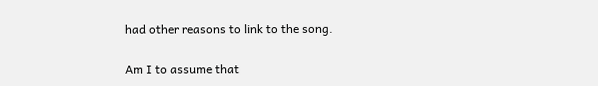had other reasons to link to the song.

Am I to assume that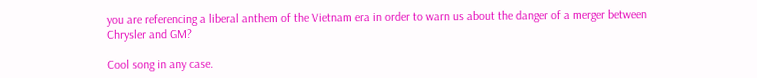you are referencing a liberal anthem of the Vietnam era in order to warn us about the danger of a merger between Chrysler and GM?

Cool song in any case.